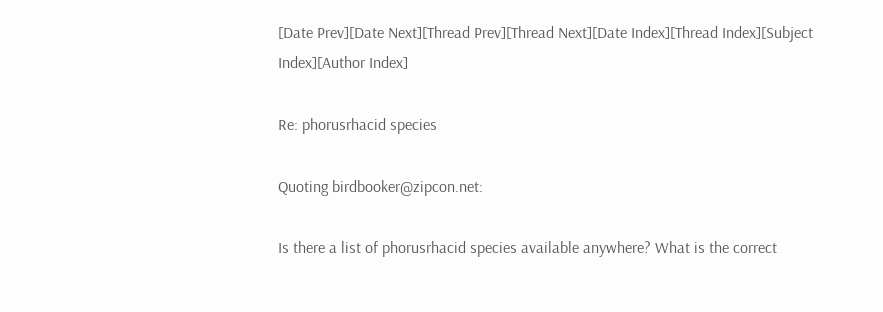[Date Prev][Date Next][Thread Prev][Thread Next][Date Index][Thread Index][Subject Index][Author Index]

Re: phorusrhacid species

Quoting birdbooker@zipcon.net:

Is there a list of phorusrhacid species available anywhere? What is the correct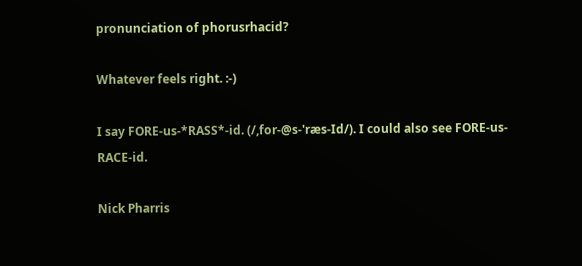pronunciation of phorusrhacid?

Whatever feels right. :-)

I say FORE-us-*RASS*-id. (/,for-@s-'ræs-Id/). I could also see FORE-us-RACE-id.

Nick Pharris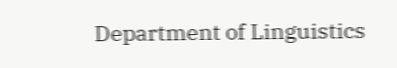Department of Linguistics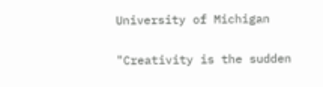University of Michigan

"Creativity is the sudden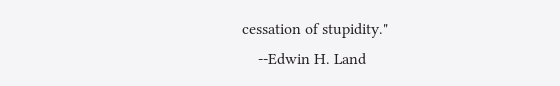cessation of stupidity."
    --Edwin H. Land